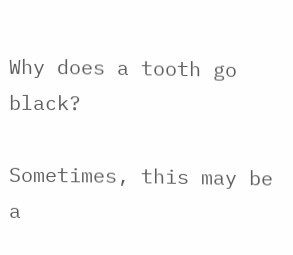Why does a tooth go black?

Sometimes, this may be a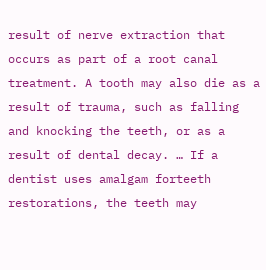result of nerve extraction that occurs as part of a root canal treatment. A tooth may also die as a result of trauma, such as falling and knocking the teeth, or as a result of dental decay. … If a dentist uses amalgam forteeth restorations, the teeth may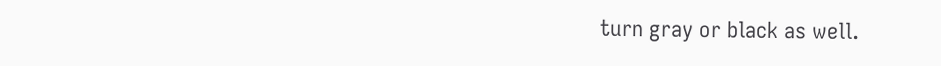turn gray or black as well.